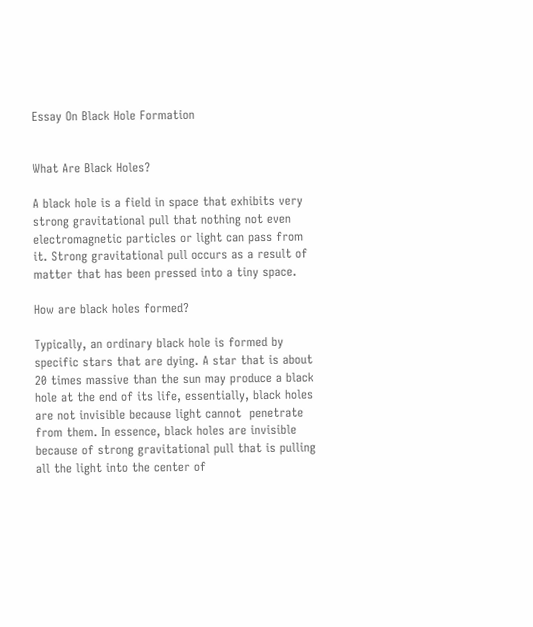Essay On Black Hole Formation


What Are Black Holes?

A black hole is a field in space that exhibits very strong gravitational pull that nothing not even electromagnetic particles or light can pass from it. Strong gravitational pull occurs as a result of matter that has been pressed into a tiny space.

How are black holes formed?

Typically, an ordinary black hole is formed by specific stars that are dying. A star that is about 20 times massive than the sun may produce a black hole at the end of its life, essentially, black holes are not invisible because light cannot  penetrate from them. In essence, black holes are invisible because of strong gravitational pull that is pulling all the light into the center of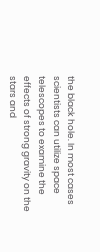the black hole. In most cases scientists can utilize space telescopes to examine the effects of strong gravity on the stars and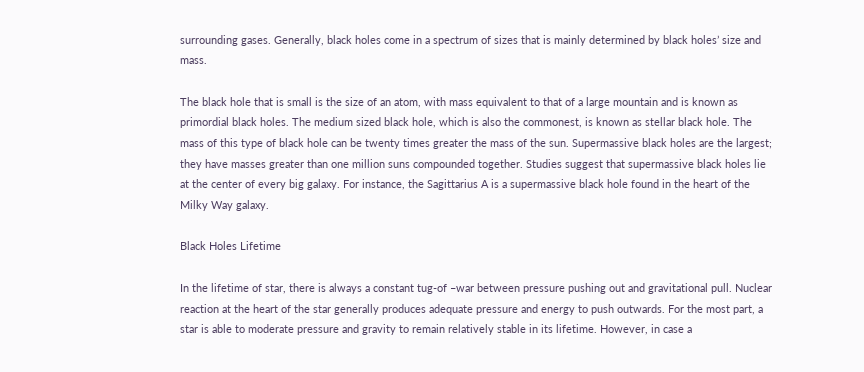surrounding gases. Generally, black holes come in a spectrum of sizes that is mainly determined by black holes’ size and mass.

The black hole that is small is the size of an atom, with mass equivalent to that of a large mountain and is known as primordial black holes. The medium sized black hole, which is also the commonest, is known as stellar black hole. The mass of this type of black hole can be twenty times greater the mass of the sun. Supermassive black holes are the largest; they have masses greater than one million suns compounded together. Studies suggest that supermassive black holes lie at the center of every big galaxy. For instance, the Sagittarius A is a supermassive black hole found in the heart of the Milky Way galaxy.

Black Holes Lifetime

In the lifetime of star, there is always a constant tug-of –war between pressure pushing out and gravitational pull. Nuclear reaction at the heart of the star generally produces adequate pressure and energy to push outwards. For the most part, a star is able to moderate pressure and gravity to remain relatively stable in its lifetime. However, in case a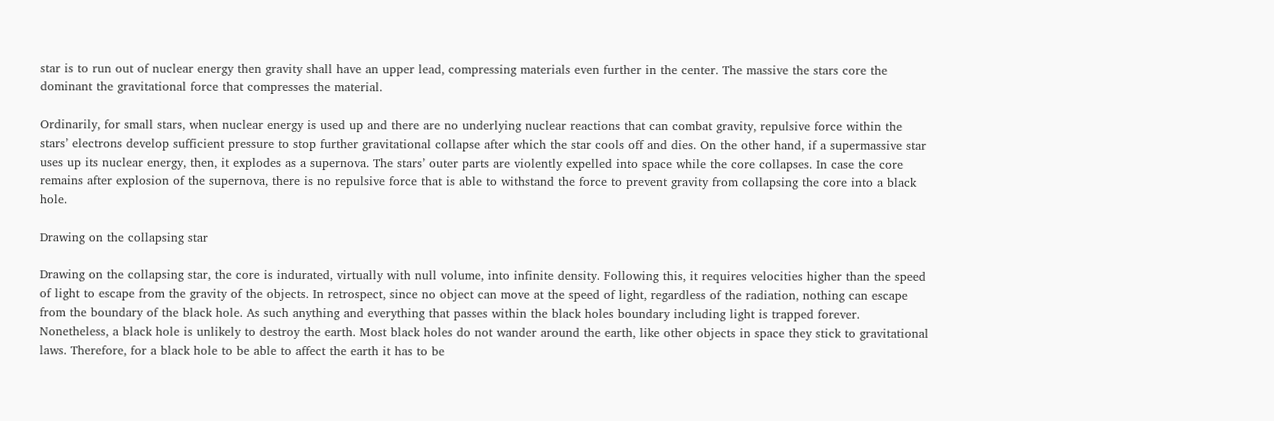star is to run out of nuclear energy then gravity shall have an upper lead, compressing materials even further in the center. The massive the stars core the dominant the gravitational force that compresses the material.

Ordinarily, for small stars, when nuclear energy is used up and there are no underlying nuclear reactions that can combat gravity, repulsive force within the stars’ electrons develop sufficient pressure to stop further gravitational collapse after which the star cools off and dies. On the other hand, if a supermassive star uses up its nuclear energy, then, it explodes as a supernova. The stars’ outer parts are violently expelled into space while the core collapses. In case the core remains after explosion of the supernova, there is no repulsive force that is able to withstand the force to prevent gravity from collapsing the core into a black hole.

Drawing on the collapsing star

Drawing on the collapsing star, the core is indurated, virtually with null volume, into infinite density. Following this, it requires velocities higher than the speed of light to escape from the gravity of the objects. In retrospect, since no object can move at the speed of light, regardless of the radiation, nothing can escape from the boundary of the black hole. As such anything and everything that passes within the black holes boundary including light is trapped forever. Nonetheless, a black hole is unlikely to destroy the earth. Most black holes do not wander around the earth, like other objects in space they stick to gravitational laws. Therefore, for a black hole to be able to affect the earth it has to be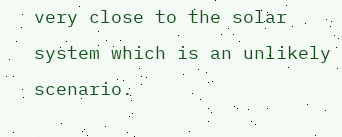very close to the solar system which is an unlikely scenario.